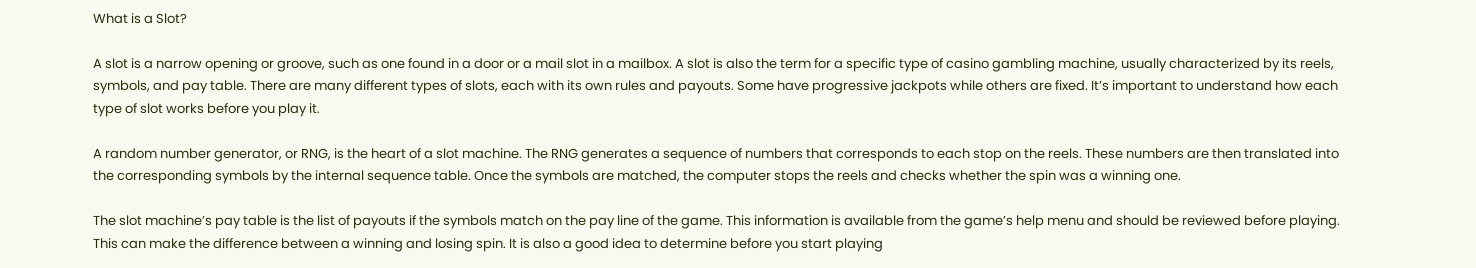What is a Slot?

A slot is a narrow opening or groove, such as one found in a door or a mail slot in a mailbox. A slot is also the term for a specific type of casino gambling machine, usually characterized by its reels, symbols, and pay table. There are many different types of slots, each with its own rules and payouts. Some have progressive jackpots while others are fixed. It’s important to understand how each type of slot works before you play it.

A random number generator, or RNG, is the heart of a slot machine. The RNG generates a sequence of numbers that corresponds to each stop on the reels. These numbers are then translated into the corresponding symbols by the internal sequence table. Once the symbols are matched, the computer stops the reels and checks whether the spin was a winning one.

The slot machine’s pay table is the list of payouts if the symbols match on the pay line of the game. This information is available from the game’s help menu and should be reviewed before playing. This can make the difference between a winning and losing spin. It is also a good idea to determine before you start playing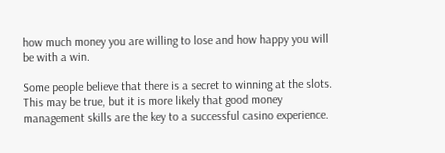how much money you are willing to lose and how happy you will be with a win.

Some people believe that there is a secret to winning at the slots. This may be true, but it is more likely that good money management skills are the key to a successful casino experience.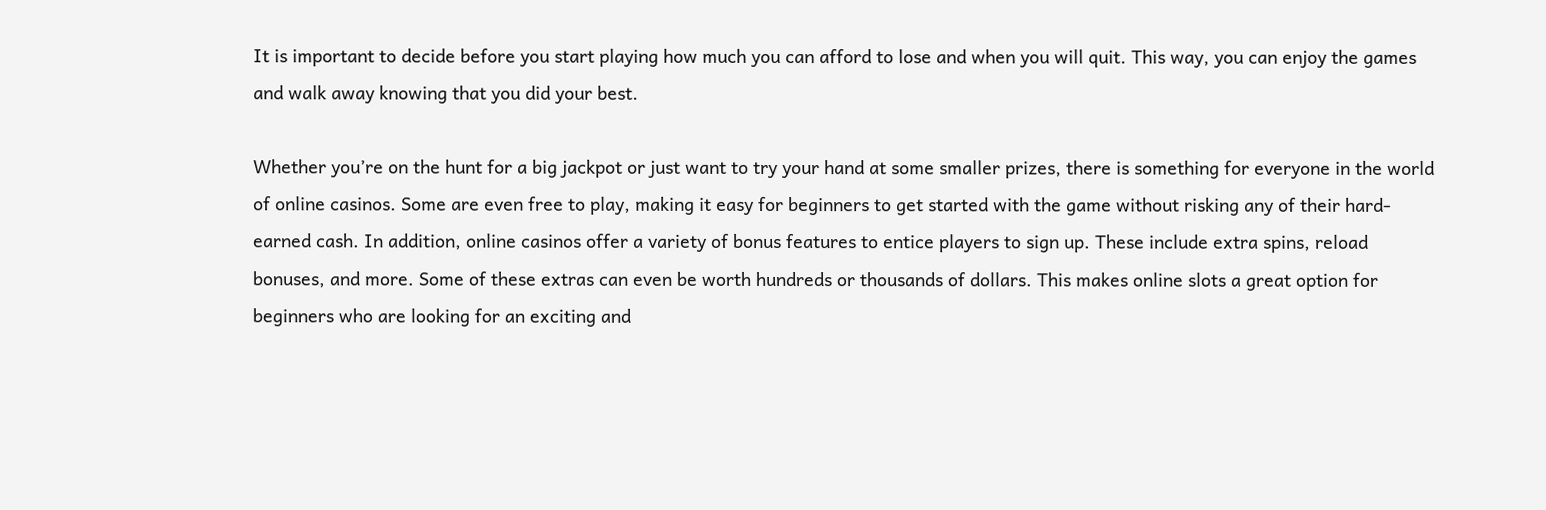It is important to decide before you start playing how much you can afford to lose and when you will quit. This way, you can enjoy the games and walk away knowing that you did your best.

Whether you’re on the hunt for a big jackpot or just want to try your hand at some smaller prizes, there is something for everyone in the world of online casinos. Some are even free to play, making it easy for beginners to get started with the game without risking any of their hard-earned cash. In addition, online casinos offer a variety of bonus features to entice players to sign up. These include extra spins, reload bonuses, and more. Some of these extras can even be worth hundreds or thousands of dollars. This makes online slots a great option for beginners who are looking for an exciting and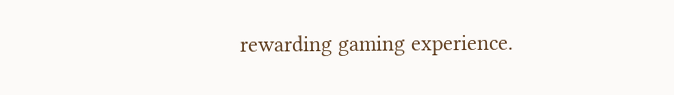rewarding gaming experience.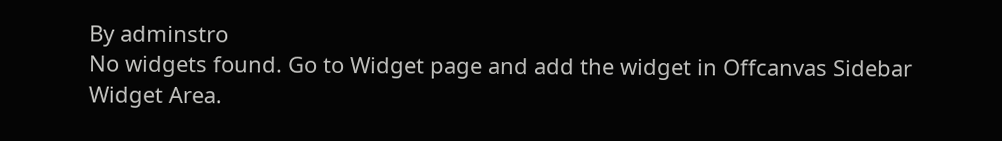By adminstro
No widgets found. Go to Widget page and add the widget in Offcanvas Sidebar Widget Area.